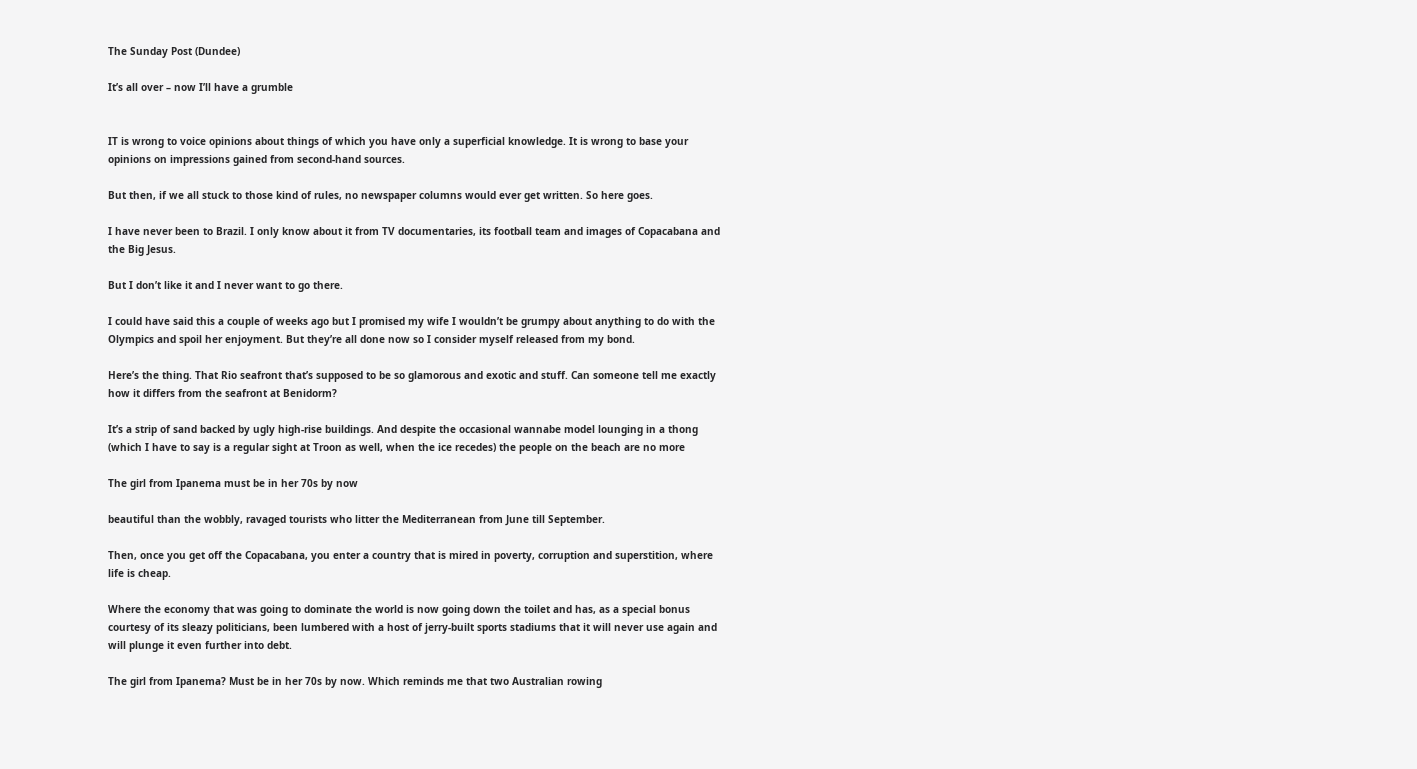The Sunday Post (Dundee)

It’s all over – now I’ll have a grumble


IT is wrong to voice opinions about things of which you have only a superficial knowledge. It is wrong to base your opinions on impressions gained from second-hand sources.

But then, if we all stuck to those kind of rules, no newspaper columns would ever get written. So here goes.

I have never been to Brazil. I only know about it from TV documentaries, its football team and images of Copacabana and the Big Jesus.

But I don’t like it and I never want to go there.

I could have said this a couple of weeks ago but I promised my wife I wouldn’t be grumpy about anything to do with the Olympics and spoil her enjoyment. But they’re all done now so I consider myself released from my bond.

Here’s the thing. That Rio seafront that’s supposed to be so glamorous and exotic and stuff. Can someone tell me exactly how it differs from the seafront at Benidorm?

It’s a strip of sand backed by ugly high-rise buildings. And despite the occasional wannabe model lounging in a thong (which I have to say is a regular sight at Troon as well, when the ice recedes) the people on the beach are no more

The girl from Ipanema must be in her 70s by now

beautiful than the wobbly, ravaged tourists who litter the Mediterranean from June till September.

Then, once you get off the Copacabana, you enter a country that is mired in poverty, corruption and superstition, where life is cheap.

Where the economy that was going to dominate the world is now going down the toilet and has, as a special bonus courtesy of its sleazy politicians, been lumbered with a host of jerry-built sports stadiums that it will never use again and will plunge it even further into debt.

The girl from Ipanema? Must be in her 70s by now. Which reminds me that two Australian rowing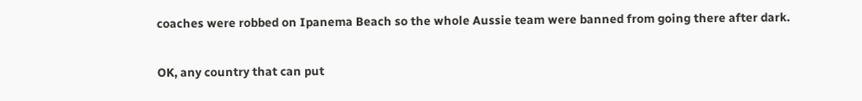coaches were robbed on Ipanema Beach so the whole Aussie team were banned from going there after dark.

OK, any country that can put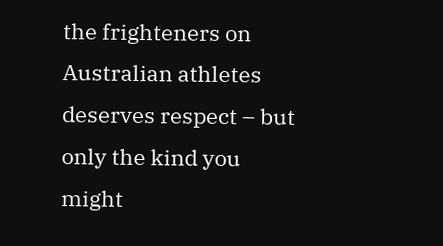the frighteners on Australian athletes deserves respect – but only the kind you might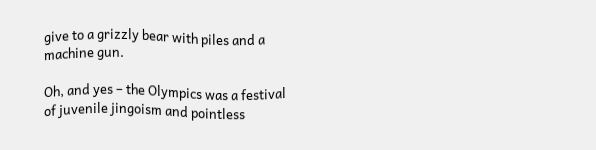give to a grizzly bear with piles and a machine gun.

Oh, and yes – the Olympics was a festival of juvenile jingoism and pointless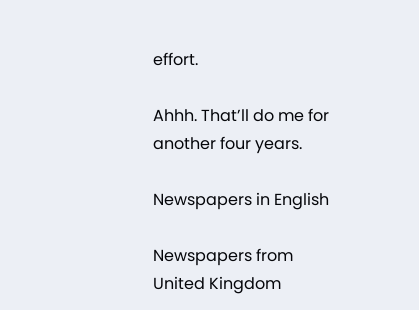effort.

Ahhh. That’ll do me for another four years.

Newspapers in English

Newspapers from United Kingdom